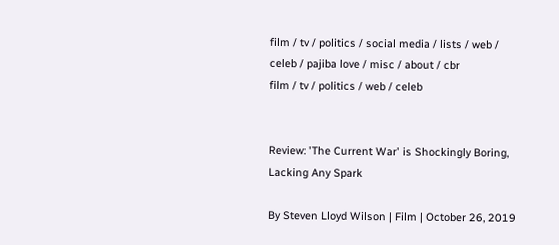film / tv / politics / social media / lists / web / celeb / pajiba love / misc / about / cbr
film / tv / politics / web / celeb


Review: 'The Current War' is Shockingly Boring, Lacking Any Spark

By Steven Lloyd Wilson | Film | October 26, 2019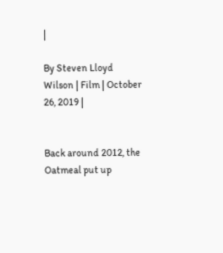|

By Steven Lloyd Wilson | Film | October 26, 2019 |


Back around 2012, the Oatmeal put up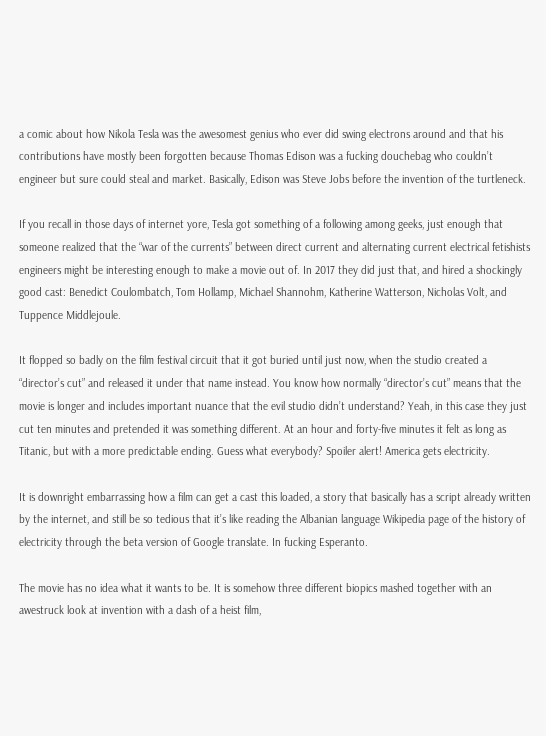a comic about how Nikola Tesla was the awesomest genius who ever did swing electrons around and that his contributions have mostly been forgotten because Thomas Edison was a fucking douchebag who couldn’t engineer but sure could steal and market. Basically, Edison was Steve Jobs before the invention of the turtleneck.

If you recall in those days of internet yore, Tesla got something of a following among geeks, just enough that someone realized that the “war of the currents” between direct current and alternating current electrical fetishists engineers might be interesting enough to make a movie out of. In 2017 they did just that, and hired a shockingly good cast: Benedict Coulombatch, Tom Hollamp, Michael Shannohm, Katherine Watterson, Nicholas Volt, and Tuppence Middlejoule.

It flopped so badly on the film festival circuit that it got buried until just now, when the studio created a “director’s cut” and released it under that name instead. You know how normally “director’s cut” means that the movie is longer and includes important nuance that the evil studio didn’t understand? Yeah, in this case they just cut ten minutes and pretended it was something different. At an hour and forty-five minutes it felt as long as Titanic, but with a more predictable ending. Guess what everybody? Spoiler alert! America gets electricity.

It is downright embarrassing how a film can get a cast this loaded, a story that basically has a script already written by the internet, and still be so tedious that it’s like reading the Albanian language Wikipedia page of the history of electricity through the beta version of Google translate. In fucking Esperanto.

The movie has no idea what it wants to be. It is somehow three different biopics mashed together with an awestruck look at invention with a dash of a heist film,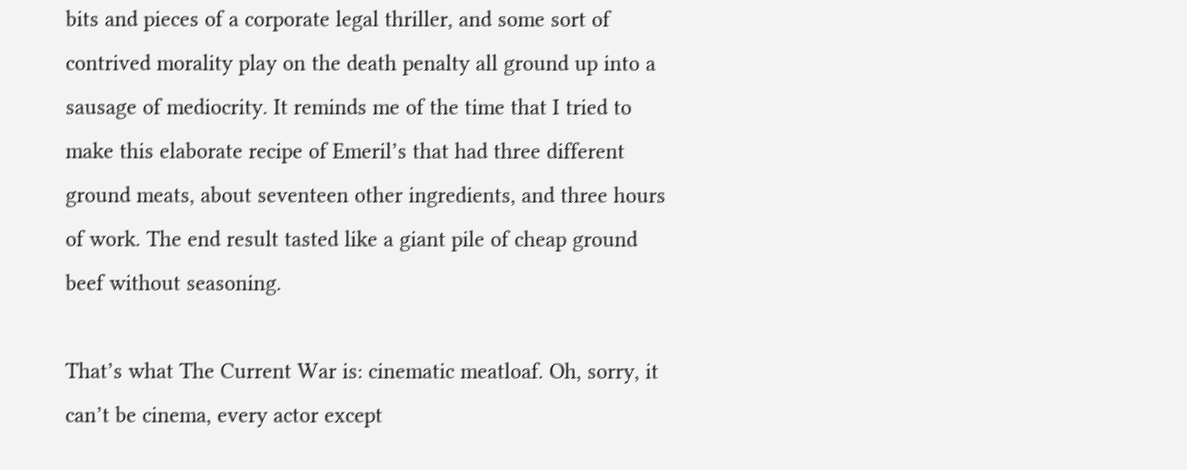bits and pieces of a corporate legal thriller, and some sort of contrived morality play on the death penalty all ground up into a sausage of mediocrity. It reminds me of the time that I tried to make this elaborate recipe of Emeril’s that had three different ground meats, about seventeen other ingredients, and three hours of work. The end result tasted like a giant pile of cheap ground beef without seasoning.

That’s what The Current War is: cinematic meatloaf. Oh, sorry, it can’t be cinema, every actor except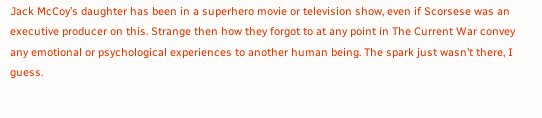Jack McCoy’s daughter has been in a superhero movie or television show, even if Scorsese was an executive producer on this. Strange then how they forgot to at any point in The Current War convey any emotional or psychological experiences to another human being. The spark just wasn’t there, I guess.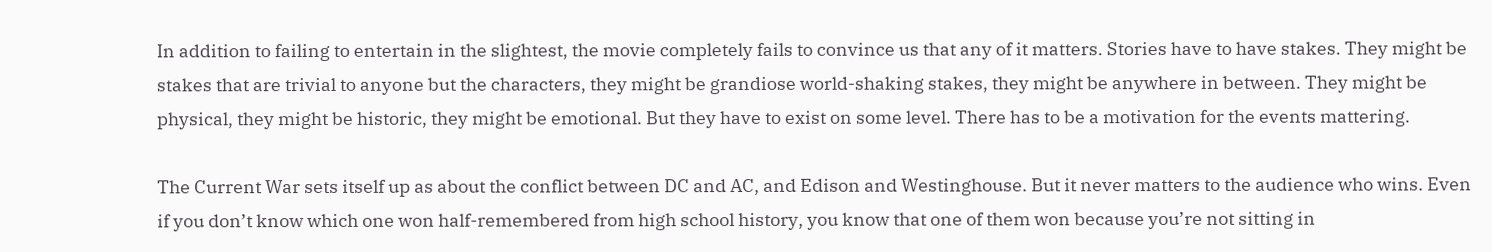In addition to failing to entertain in the slightest, the movie completely fails to convince us that any of it matters. Stories have to have stakes. They might be stakes that are trivial to anyone but the characters, they might be grandiose world-shaking stakes, they might be anywhere in between. They might be physical, they might be historic, they might be emotional. But they have to exist on some level. There has to be a motivation for the events mattering.

The Current War sets itself up as about the conflict between DC and AC, and Edison and Westinghouse. But it never matters to the audience who wins. Even if you don’t know which one won half-remembered from high school history, you know that one of them won because you’re not sitting in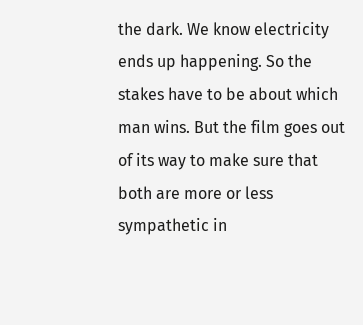the dark. We know electricity ends up happening. So the stakes have to be about which man wins. But the film goes out of its way to make sure that both are more or less sympathetic in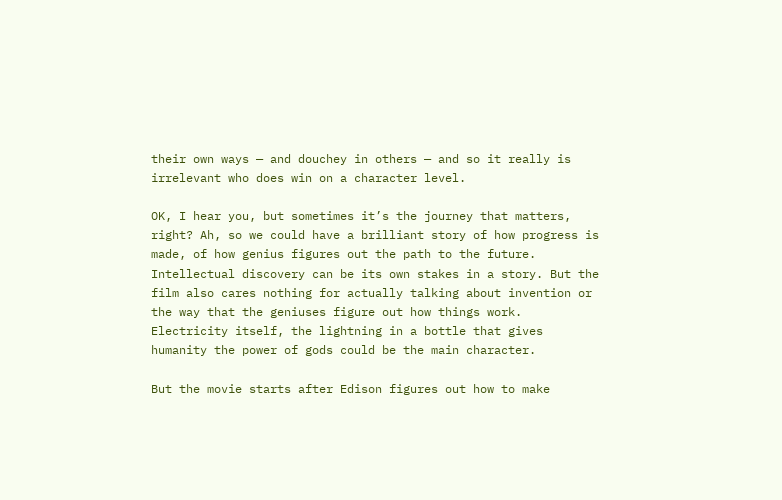their own ways — and douchey in others — and so it really is irrelevant who does win on a character level.

OK, I hear you, but sometimes it’s the journey that matters, right? Ah, so we could have a brilliant story of how progress is made, of how genius figures out the path to the future. Intellectual discovery can be its own stakes in a story. But the film also cares nothing for actually talking about invention or the way that the geniuses figure out how things work. Electricity itself, the lightning in a bottle that gives humanity the power of gods could be the main character.

But the movie starts after Edison figures out how to make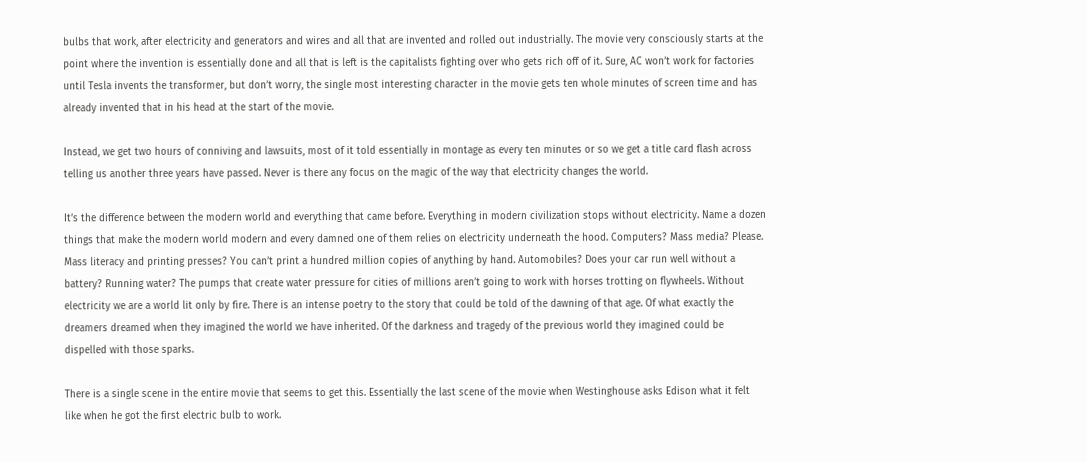bulbs that work, after electricity and generators and wires and all that are invented and rolled out industrially. The movie very consciously starts at the point where the invention is essentially done and all that is left is the capitalists fighting over who gets rich off of it. Sure, AC won’t work for factories until Tesla invents the transformer, but don’t worry, the single most interesting character in the movie gets ten whole minutes of screen time and has already invented that in his head at the start of the movie.

Instead, we get two hours of conniving and lawsuits, most of it told essentially in montage as every ten minutes or so we get a title card flash across telling us another three years have passed. Never is there any focus on the magic of the way that electricity changes the world.

It’s the difference between the modern world and everything that came before. Everything in modern civilization stops without electricity. Name a dozen things that make the modern world modern and every damned one of them relies on electricity underneath the hood. Computers? Mass media? Please. Mass literacy and printing presses? You can’t print a hundred million copies of anything by hand. Automobiles? Does your car run well without a battery? Running water? The pumps that create water pressure for cities of millions aren’t going to work with horses trotting on flywheels. Without electricity we are a world lit only by fire. There is an intense poetry to the story that could be told of the dawning of that age. Of what exactly the dreamers dreamed when they imagined the world we have inherited. Of the darkness and tragedy of the previous world they imagined could be dispelled with those sparks.

There is a single scene in the entire movie that seems to get this. Essentially the last scene of the movie when Westinghouse asks Edison what it felt like when he got the first electric bulb to work.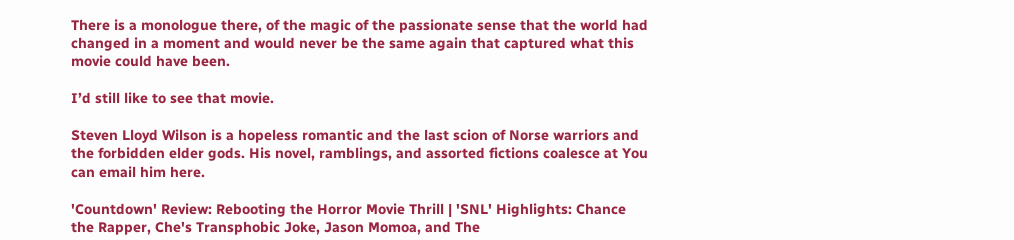There is a monologue there, of the magic of the passionate sense that the world had changed in a moment and would never be the same again that captured what this movie could have been.

I’d still like to see that movie.

Steven Lloyd Wilson is a hopeless romantic and the last scion of Norse warriors and the forbidden elder gods. His novel, ramblings, and assorted fictions coalesce at You can email him here.

'Countdown' Review: Rebooting the Horror Movie Thrill | 'SNL' Highlights: Chance the Rapper, Che's Transphobic Joke, Jason Momoa, and The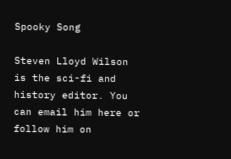Spooky Song

Steven Lloyd Wilson is the sci-fi and history editor. You can email him here or follow him on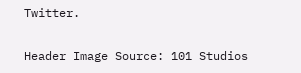Twitter.

Header Image Source: 101 Studios